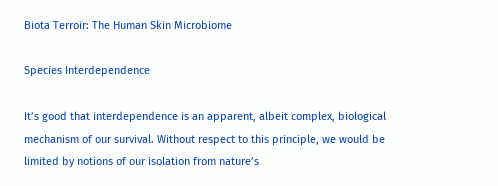Biota Terroir: The Human Skin Microbiome

Species Interdependence

It’s good that interdependence is an apparent, albeit complex, biological mechanism of our survival. Without respect to this principle, we would be limited by notions of our isolation from nature’s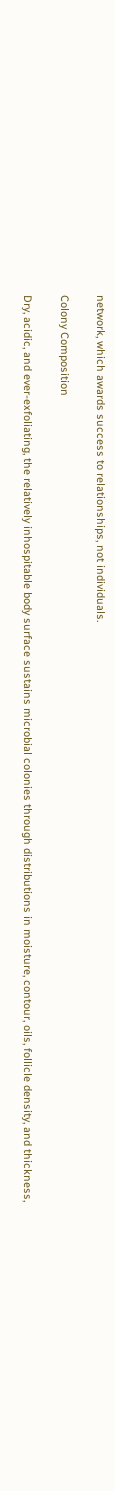network, which awards success to relationships, not individuals.

Colony Composition

Dry, acidic, and ever-exfoliating, the relatively inhospitable body surface sustains microbial colonies through distributions in moisture, contour, oils, follicle density, and thickness,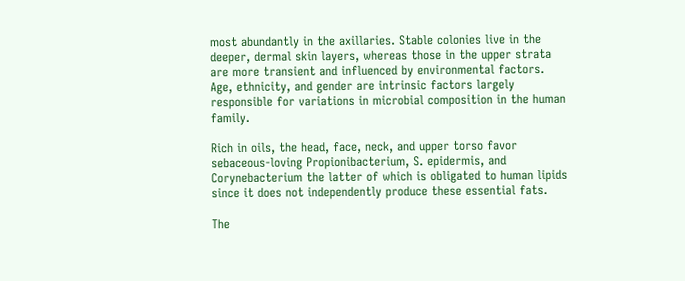most abundantly in the axillaries. Stable colonies live in the deeper, dermal skin layers, whereas those in the upper strata are more transient and influenced by environmental factors. Age, ethnicity, and gender are intrinsic factors largely responsible for variations in microbial composition in the human family.

Rich in oils, the head, face, neck, and upper torso favor sebaceous-loving Propionibacterium, S. epidermis, and Corynebacterium the latter of which is obligated to human lipids since it does not independently produce these essential fats.

The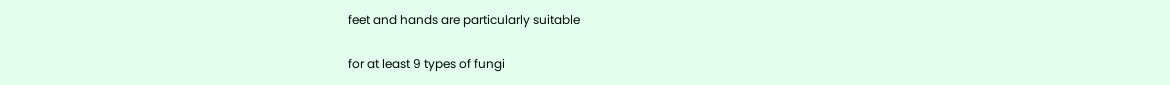feet and hands are particularly suitable

for at least 9 types of fungi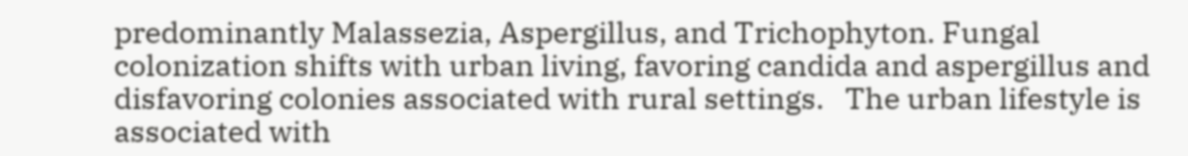predominantly Malassezia, Aspergillus, and Trichophyton. Fungal colonization shifts with urban living, favoring candida and aspergillus and disfavoring colonies associated with rural settings.   The urban lifestyle is associated with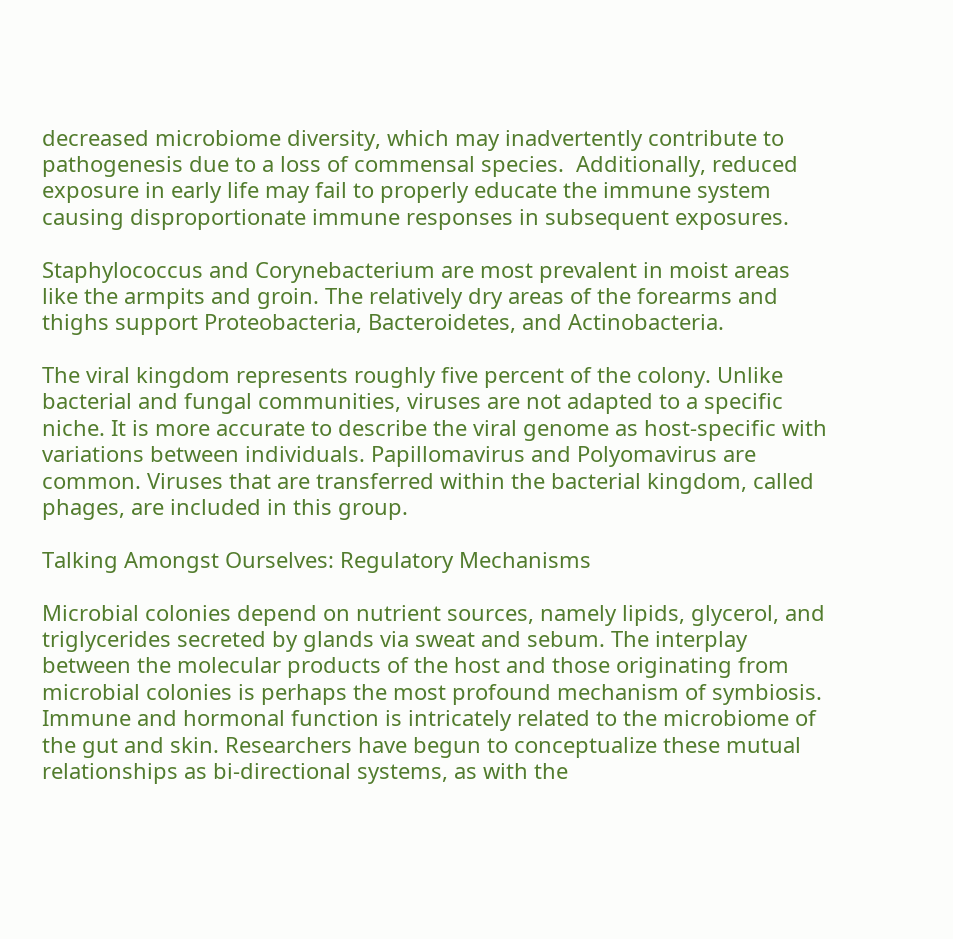decreased microbiome diversity, which may inadvertently contribute to pathogenesis due to a loss of commensal species.  Additionally, reduced exposure in early life may fail to properly educate the immune system causing disproportionate immune responses in subsequent exposures.

Staphylococcus and Corynebacterium are most prevalent in moist areas like the armpits and groin. The relatively dry areas of the forearms and thighs support Proteobacteria, Bacteroidetes, and Actinobacteria.

The viral kingdom represents roughly five percent of the colony. Unlike bacterial and fungal communities, viruses are not adapted to a specific niche. It is more accurate to describe the viral genome as host-specific with variations between individuals. Papillomavirus and Polyomavirus are common. Viruses that are transferred within the bacterial kingdom, called phages, are included in this group.

Talking Amongst Ourselves: Regulatory Mechanisms

Microbial colonies depend on nutrient sources, namely lipids, glycerol, and triglycerides secreted by glands via sweat and sebum. The interplay between the molecular products of the host and those originating from microbial colonies is perhaps the most profound mechanism of symbiosis. Immune and hormonal function is intricately related to the microbiome of the gut and skin. Researchers have begun to conceptualize these mutual relationships as bi-directional systems, as with the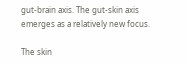gut-brain axis. The gut-skin axis emerges as a relatively new focus.

The skin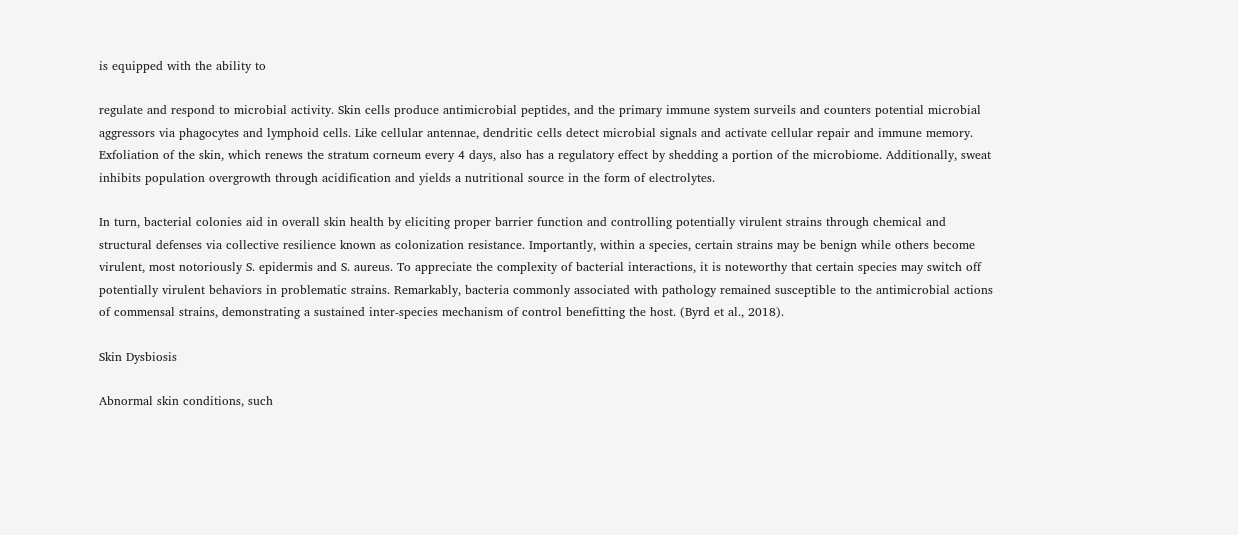is equipped with the ability to

regulate and respond to microbial activity. Skin cells produce antimicrobial peptides, and the primary immune system surveils and counters potential microbial aggressors via phagocytes and lymphoid cells. Like cellular antennae, dendritic cells detect microbial signals and activate cellular repair and immune memory. Exfoliation of the skin, which renews the stratum corneum every 4 days, also has a regulatory effect by shedding a portion of the microbiome. Additionally, sweat inhibits population overgrowth through acidification and yields a nutritional source in the form of electrolytes.

In turn, bacterial colonies aid in overall skin health by eliciting proper barrier function and controlling potentially virulent strains through chemical and structural defenses via collective resilience known as colonization resistance. Importantly, within a species, certain strains may be benign while others become virulent, most notoriously S. epidermis and S. aureus. To appreciate the complexity of bacterial interactions, it is noteworthy that certain species may switch off potentially virulent behaviors in problematic strains. Remarkably, bacteria commonly associated with pathology remained susceptible to the antimicrobial actions of commensal strains, demonstrating a sustained inter-species mechanism of control benefitting the host. (Byrd et al., 2018).

Skin Dysbiosis

Abnormal skin conditions, such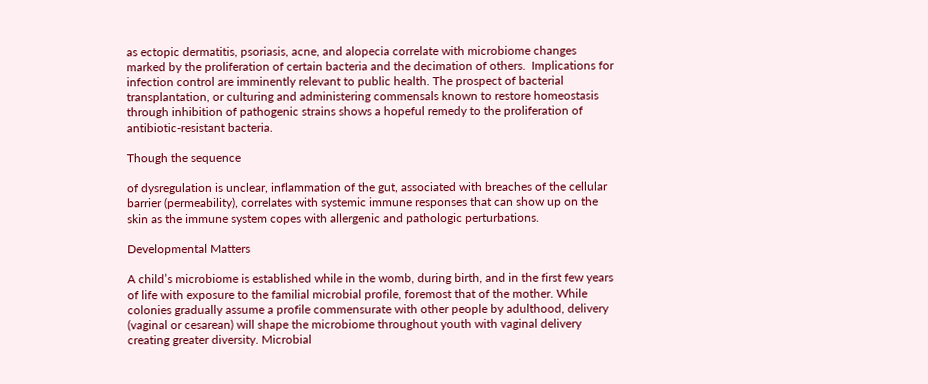as ectopic dermatitis, psoriasis, acne, and alopecia correlate with microbiome changes marked by the proliferation of certain bacteria and the decimation of others.  Implications for infection control are imminently relevant to public health. The prospect of bacterial transplantation, or culturing and administering commensals known to restore homeostasis through inhibition of pathogenic strains shows a hopeful remedy to the proliferation of antibiotic-resistant bacteria.

Though the sequence

of dysregulation is unclear, inflammation of the gut, associated with breaches of the cellular barrier (permeability), correlates with systemic immune responses that can show up on the skin as the immune system copes with allergenic and pathologic perturbations.

Developmental Matters

A child’s microbiome is established while in the womb, during birth, and in the first few years of life with exposure to the familial microbial profile, foremost that of the mother. While colonies gradually assume a profile commensurate with other people by adulthood, delivery (vaginal or cesarean) will shape the microbiome throughout youth with vaginal delivery creating greater diversity. Microbial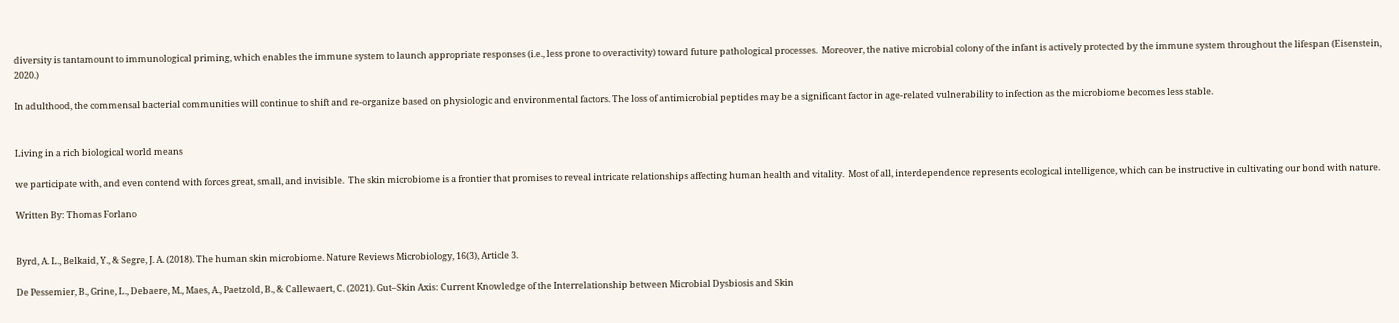diversity is tantamount to immunological priming, which enables the immune system to launch appropriate responses (i.e., less prone to overactivity) toward future pathological processes.  Moreover, the native microbial colony of the infant is actively protected by the immune system throughout the lifespan (Eisenstein, 2020.)

In adulthood, the commensal bacterial communities will continue to shift and re-organize based on physiologic and environmental factors. The loss of antimicrobial peptides may be a significant factor in age-related vulnerability to infection as the microbiome becomes less stable.


Living in a rich biological world means

we participate with, and even contend with forces great, small, and invisible.  The skin microbiome is a frontier that promises to reveal intricate relationships affecting human health and vitality.  Most of all, interdependence represents ecological intelligence, which can be instructive in cultivating our bond with nature.

Written By: Thomas Forlano


Byrd, A. L., Belkaid, Y., & Segre, J. A. (2018). The human skin microbiome. Nature Reviews Microbiology, 16(3), Article 3.

De Pessemier, B., Grine, L., Debaere, M., Maes, A., Paetzold, B., & Callewaert, C. (2021). Gut–Skin Axis: Current Knowledge of the Interrelationship between Microbial Dysbiosis and Skin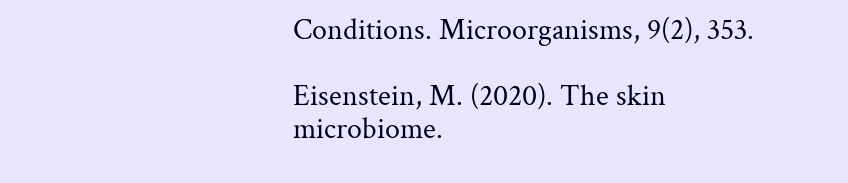Conditions. Microorganisms, 9(2), 353.

Eisenstein, M. (2020). The skin microbiome.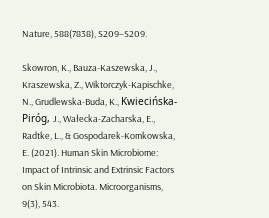Nature, 588(7838), S209–S209.

Skowron, K., Bauza-Kaszewska, J., Kraszewska, Z., Wiktorczyk-Kapischke, N., Grudlewska-Buda, K., Kwiecińska-Piróg, J., Wałecka-Zacharska, E., Radtke, L., & Gospodarek-Komkowska, E. (2021). Human Skin Microbiome: Impact of Intrinsic and Extrinsic Factors on Skin Microbiota. Microorganisms, 9(3), 543.